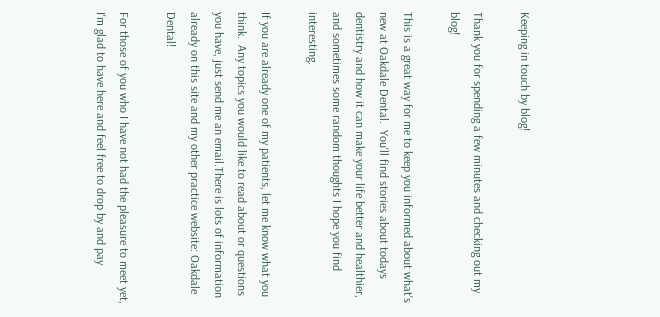Keeping in touch by blog!

Thank you for spending a few minutes and checking out my blog!

This is a great way for me to keep you informed about what's new at Oakdale Dental.  You'll find stories about todays dentistry and how it can make your life better and healthier, and sometimes some random thoughts I hope you find interesting.

If you are already one of my patients, let me know what you think.  Any topics you would like to read about or questions you have, just send me an email.There is lots of information already on this site and my other practice website: Oakdale Dental!

For those of you who I have not had the pleasure to meet yet, I'm glad to have here and feel free to drop by and pay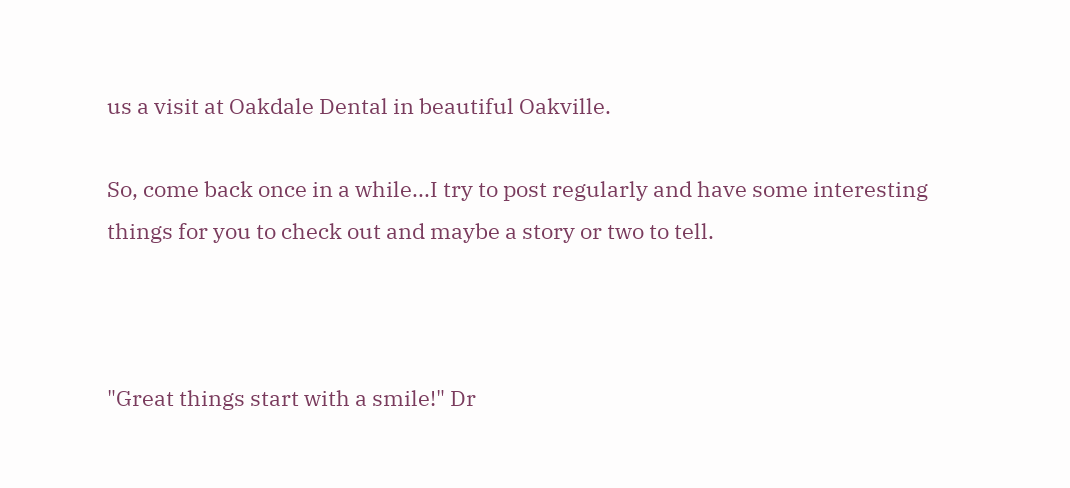us a visit at Oakdale Dental in beautiful Oakville.

So, come back once in a while...I try to post regularly and have some interesting things for you to check out and maybe a story or two to tell.



"Great things start with a smile!" Dr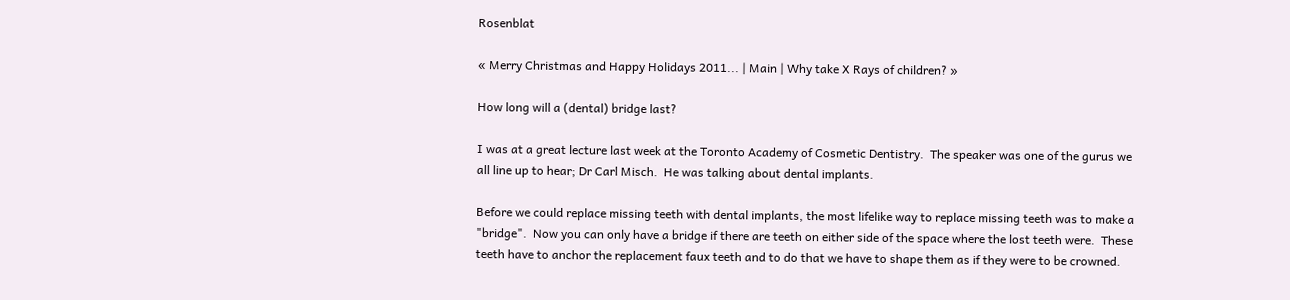Rosenblat

« Merry Christmas and Happy Holidays 2011... | Main | Why take X Rays of children? »

How long will a (dental) bridge last?

I was at a great lecture last week at the Toronto Academy of Cosmetic Dentistry.  The speaker was one of the gurus we all line up to hear; Dr Carl Misch.  He was talking about dental implants.

Before we could replace missing teeth with dental implants, the most lifelike way to replace missing teeth was to make a "bridge".  Now you can only have a bridge if there are teeth on either side of the space where the lost teeth were.  These teeth have to anchor the replacement faux teeth and to do that we have to shape them as if they were to be crowned.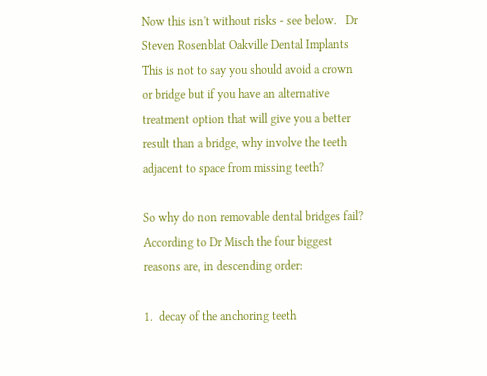Now this isn't without risks - see below.   Dr Steven Rosenblat Oakville Dental Implants This is not to say you should avoid a crown or bridge but if you have an alternative treatment option that will give you a better result than a bridge, why involve the teeth adjacent to space from missing teeth?

So why do non removable dental bridges fail?  According to Dr Misch the four biggest reasons are, in descending order:

1.  decay of the anchoring teeth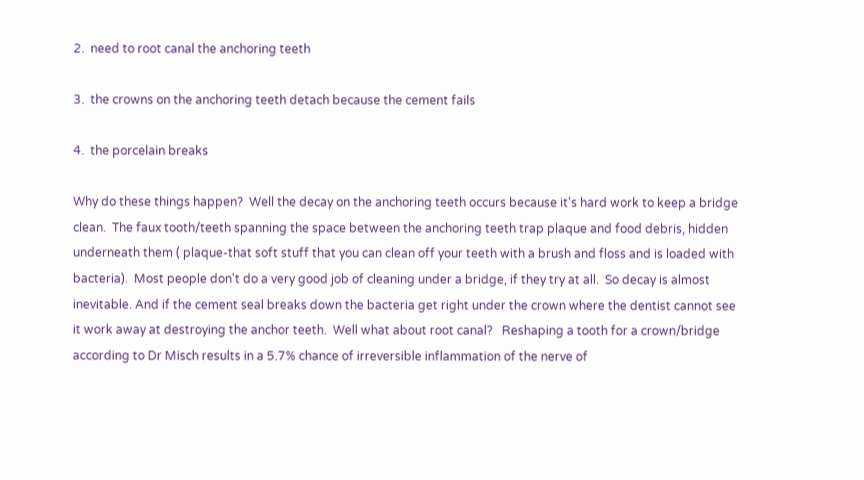2.  need to root canal the anchoring teeth

3.  the crowns on the anchoring teeth detach because the cement fails

4.  the porcelain breaks

Why do these things happen?  Well the decay on the anchoring teeth occurs because it's hard work to keep a bridge clean.  The faux tooth/teeth spanning the space between the anchoring teeth trap plaque and food debris, hidden underneath them ( plaque-that soft stuff that you can clean off your teeth with a brush and floss and is loaded with bacteria).  Most people don't do a very good job of cleaning under a bridge, if they try at all.  So decay is almost inevitable. And if the cement seal breaks down the bacteria get right under the crown where the dentist cannot see it work away at destroying the anchor teeth.  Well what about root canal?   Reshaping a tooth for a crown/bridge according to Dr Misch results in a 5.7% chance of irreversible inflammation of the nerve of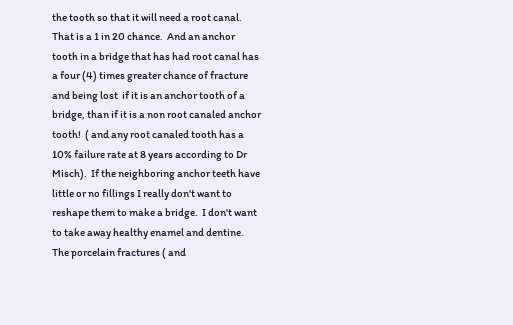the tooth so that it will need a root canal. That is a 1 in 20 chance.  And an anchor tooth in a bridge that has had root canal has a four (4) times greater chance of fracture and being lost  if it is an anchor tooth of a bridge, than if it is a non root canaled anchor tooth!  ( and any root canaled tooth has a 10% failure rate at 8 years according to Dr Misch).  If the neighboring anchor teeth have little or no fillings I really don't want to reshape them to make a bridge.  I don't want to take away healthy enamel and dentine.  The porcelain fractures ( and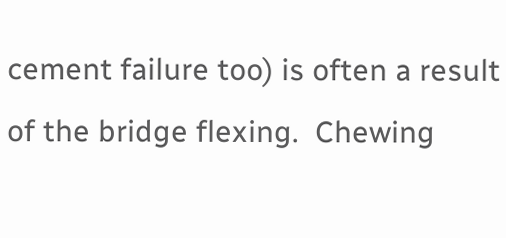cement failure too) is often a result of the bridge flexing.  Chewing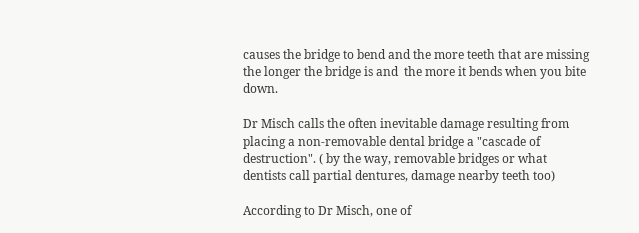causes the bridge to bend and the more teeth that are missing the longer the bridge is and  the more it bends when you bite down.

Dr Misch calls the often inevitable damage resulting from  placing a non-removable dental bridge a "cascade of destruction". ( by the way, removable bridges or what dentists call partial dentures, damage nearby teeth too)

According to Dr Misch, one of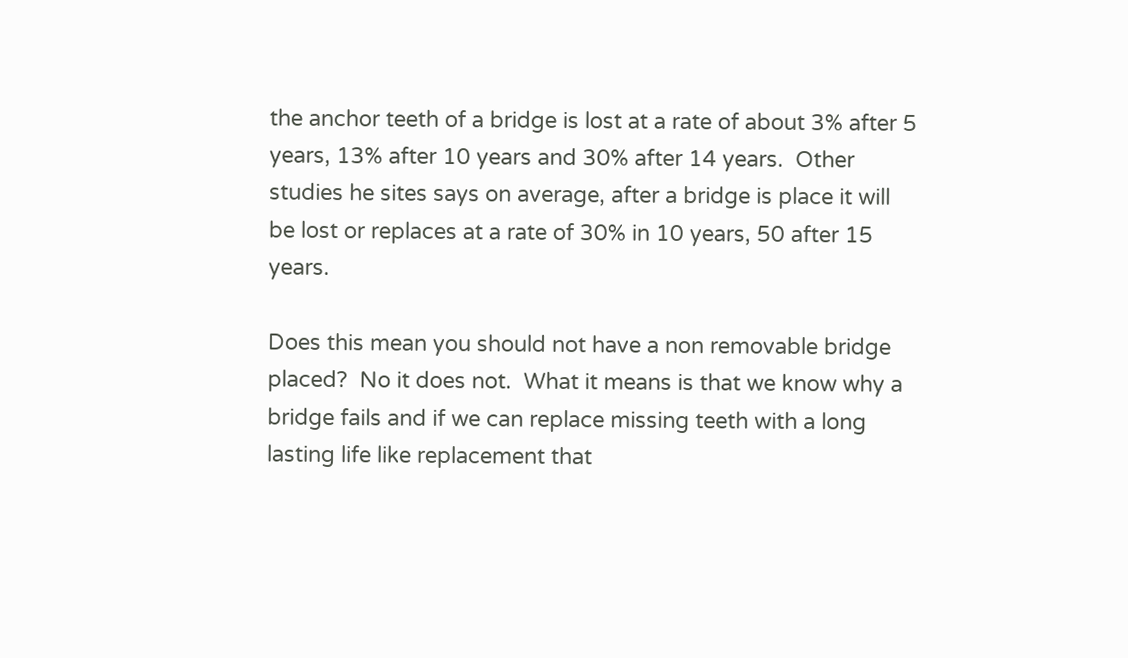the anchor teeth of a bridge is lost at a rate of about 3% after 5 years, 13% after 10 years and 30% after 14 years.  Other studies he sites says on average, after a bridge is place it will be lost or replaces at a rate of 30% in 10 years, 50 after 15 years.

Does this mean you should not have a non removable bridge placed?  No it does not.  What it means is that we know why a bridge fails and if we can replace missing teeth with a long lasting life like replacement that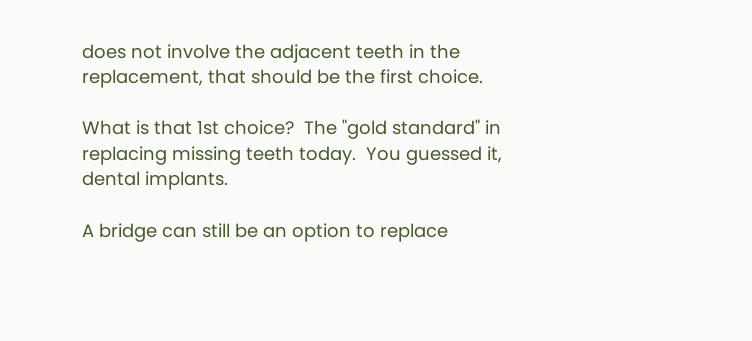does not involve the adjacent teeth in the replacement, that should be the first choice.

What is that 1st choice?  The "gold standard" in replacing missing teeth today.  You guessed it, dental implants.

A bridge can still be an option to replace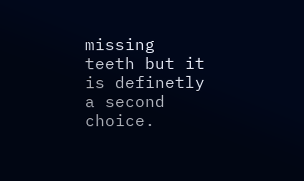missing teeth but it is definetly a second choice.